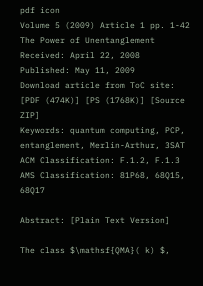pdf icon
Volume 5 (2009) Article 1 pp. 1-42
The Power of Unentanglement
Received: April 22, 2008
Published: May 11, 2009
Download article from ToC site:
[PDF (474K)] [PS (1768K)] [Source ZIP]
Keywords: quantum computing, PCP, entanglement, Merlin-Arthur, 3SAT
ACM Classification: F.1.2, F.1.3
AMS Classification: 81P68, 68Q15, 68Q17

Abstract: [Plain Text Version]

The class $\mathsf{QMA}( k) $,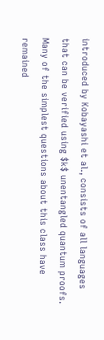introduced by Kobayashi et al., consists of all languages that can be verified using $k$ unentangled quantum proofs. Many of the simplest questions about this class have remained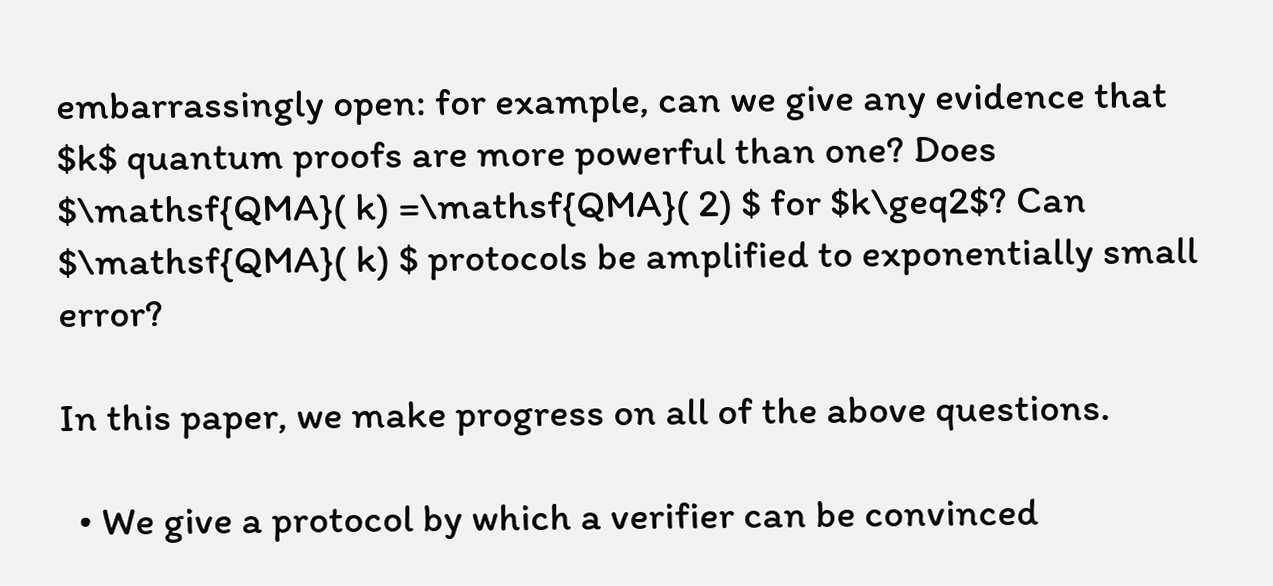embarrassingly open: for example, can we give any evidence that $k$ quantum proofs are more powerful than one? Does $\mathsf{QMA}( k) =\mathsf{QMA}( 2) $ for $k\geq2$? Can $\mathsf{QMA}( k) $ protocols be amplified to exponentially small error?

In this paper, we make progress on all of the above questions.

  • We give a protocol by which a verifier can be convinced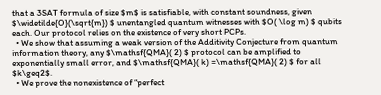that a 3SAT formula of size $m$ is satisfiable, with constant soundness, given $\widetilde{O}(\sqrt{m}) $ unentangled quantum witnesses with $O( \log m) $ qubits each. Our protocol relies on the existence of very short PCPs.
  • We show that assuming a weak version of the Additivity Conjecture from quantum information theory, any $\mathsf{QMA}( 2) $ protocol can be amplified to exponentially small error, and $\mathsf{QMA}( k) =\mathsf{QMA}( 2) $ for all $k\geq2$.
  • We prove the nonexistence of “perfect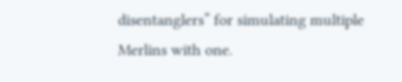disentanglers” for simulating multiple Merlins with one.